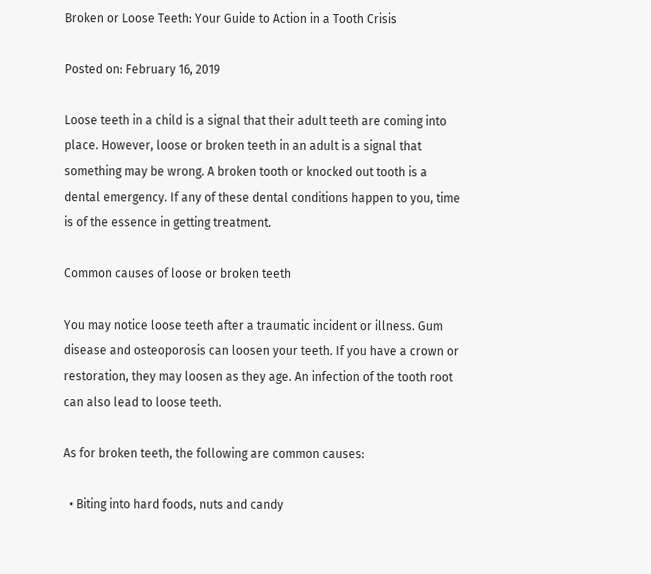Broken or Loose Teeth: Your Guide to Action in a Tooth Crisis

Posted on: February 16, 2019

Loose teeth in a child is a signal that their adult teeth are coming into place. However, loose or broken teeth in an adult is a signal that something may be wrong. A broken tooth or knocked out tooth is a dental emergency. If any of these dental conditions happen to you, time is of the essence in getting treatment.

Common causes of loose or broken teeth

You may notice loose teeth after a traumatic incident or illness. Gum disease and osteoporosis can loosen your teeth. If you have a crown or restoration, they may loosen as they age. An infection of the tooth root can also lead to loose teeth.

As for broken teeth, the following are common causes:

  • Biting into hard foods, nuts and candy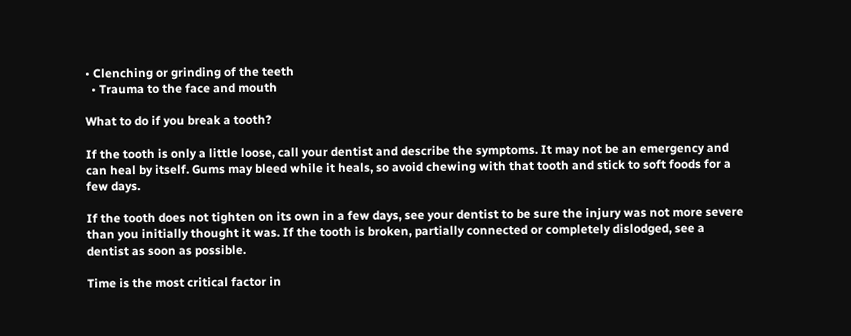• Clenching or grinding of the teeth
  • Trauma to the face and mouth

What to do if you break a tooth?

If the tooth is only a little loose, call your dentist and describe the symptoms. It may not be an emergency and can heal by itself. Gums may bleed while it heals, so avoid chewing with that tooth and stick to soft foods for a few days.

If the tooth does not tighten on its own in a few days, see your dentist to be sure the injury was not more severe than you initially thought it was. If the tooth is broken, partially connected or completely dislodged, see a dentist as soon as possible.

Time is the most critical factor in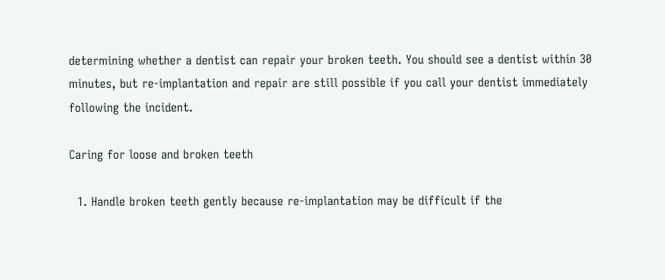determining whether a dentist can repair your broken teeth. You should see a dentist within 30 minutes, but re-implantation and repair are still possible if you call your dentist immediately following the incident.

Caring for loose and broken teeth

  1. Handle broken teeth gently because re-implantation may be difficult if the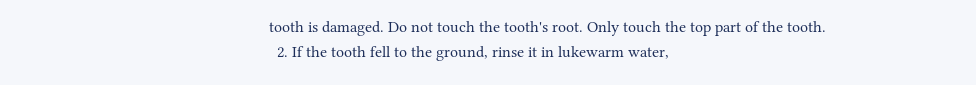tooth is damaged. Do not touch the tooth's root. Only touch the top part of the tooth.
  2. If the tooth fell to the ground, rinse it in lukewarm water,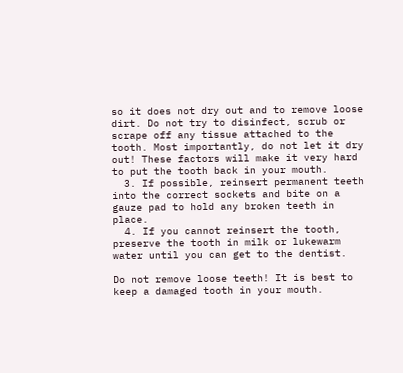so it does not dry out and to remove loose dirt. Do not try to disinfect, scrub or scrape off any tissue attached to the tooth. Most importantly, do not let it dry out! These factors will make it very hard to put the tooth back in your mouth.
  3. If possible, reinsert permanent teeth into the correct sockets and bite on a gauze pad to hold any broken teeth in place.
  4. If you cannot reinsert the tooth, preserve the tooth in milk or lukewarm water until you can get to the dentist.

Do not remove loose teeth! It is best to keep a damaged tooth in your mouth.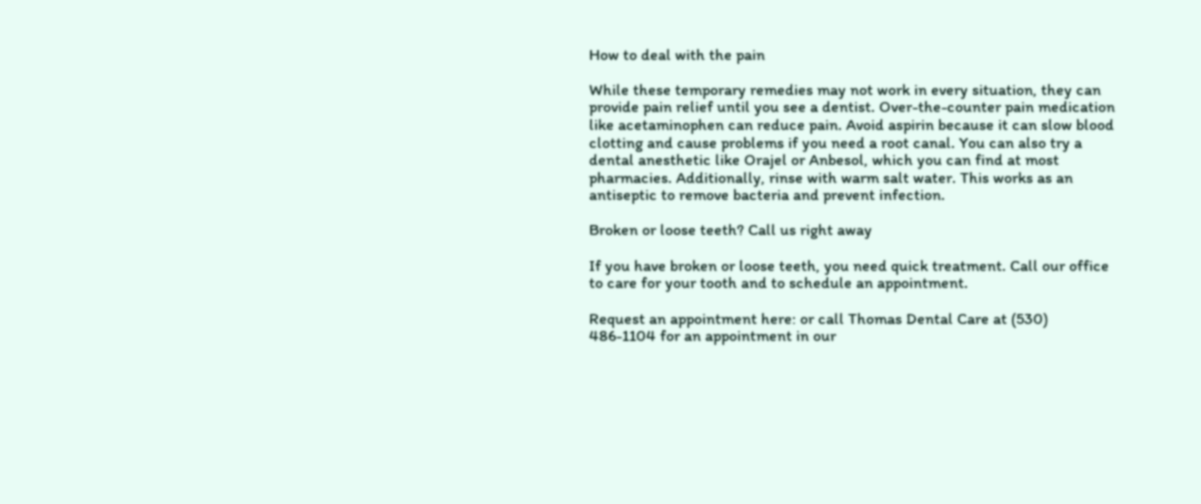How to deal with the pain

While these temporary remedies may not work in every situation, they can provide pain relief until you see a dentist. Over-the-counter pain medication like acetaminophen can reduce pain. Avoid aspirin because it can slow blood clotting and cause problems if you need a root canal. You can also try a dental anesthetic like Orajel or Anbesol, which you can find at most pharmacies. Additionally, rinse with warm salt water. This works as an antiseptic to remove bacteria and prevent infection.

Broken or loose teeth? Call us right away

If you have broken or loose teeth, you need quick treatment. Call our office to care for your tooth and to schedule an appointment.

Request an appointment here: or call Thomas Dental Care at (530) 486-1104 for an appointment in our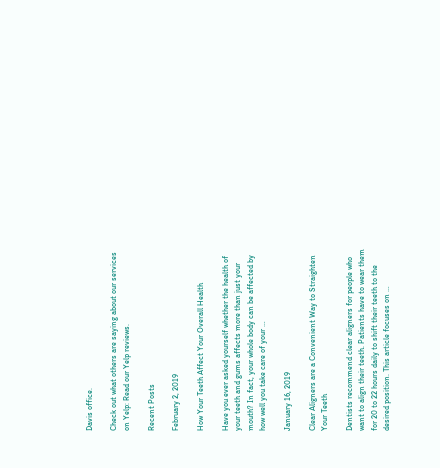Davis office.

Check out what others are saying about our services on Yelp: Read our Yelp reviews.

Recent Posts

February 2, 2019

How Your Teeth Affect Your Overall Health

Have you ever asked yourself whether the health of your teeth and gums affects more than just your mouth? In fact, your whole body can be affected by how well you take care of your …

January 16, 2019

Clear Aligners are a Convenient Way to Straighten Your Teeth

Dentists recommend clear aligners for people who want to align their teeth. Patients have to wear them for 20 to 22 hours daily to shift their teeth to the desired position. This article focuses on …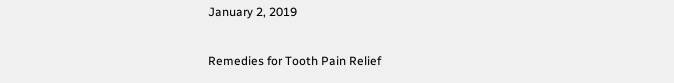January 2, 2019

Remedies for Tooth Pain Relief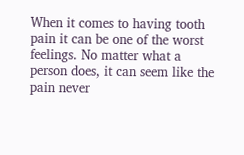When it comes to having tooth pain it can be one of the worst feelings. No matter what a person does, it can seem like the pain never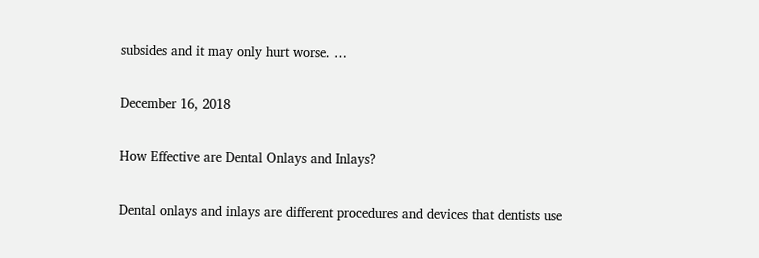subsides and it may only hurt worse. …

December 16, 2018

How Effective are Dental Onlays and Inlays?

Dental onlays and inlays are different procedures and devices that dentists use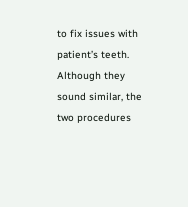to fix issues with patient’s teeth. Although they sound similar, the two procedures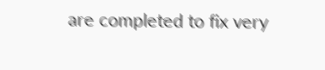are completed to fix very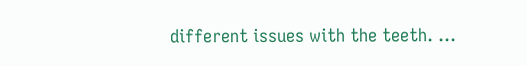different issues with the teeth. …